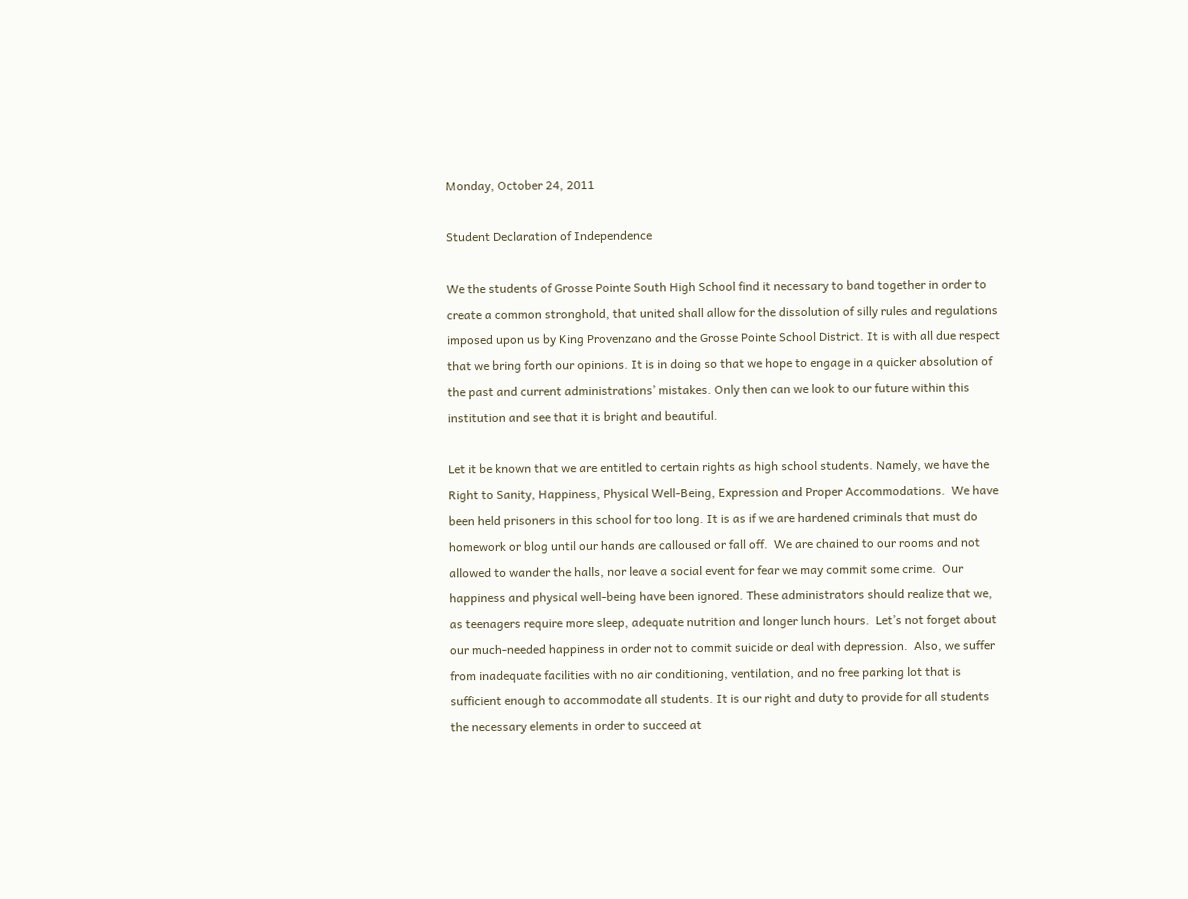Monday, October 24, 2011

Student Declaration of Independence

We the students of Grosse Pointe South High School find it necessary to band together in order to create a common stronghold, that united shall allow for the dissolution of silly rules and regulations imposed upon us by King Provenzano and the Grosse Pointe School District. It is with all due respect that we bring forth our opinions. It is in doing so that we hope to engage in a quicker absolution of the past and current administrations’ mistakes. Only then can we look to our future within this institution and see that it is bright and beautiful.

Let it be known that we are entitled to certain rights as high school students. Namely, we have the Right to Sanity, Happiness, Physical Well-Being, Expression and Proper Accommodations.  We have been held prisoners in this school for too long. It is as if we are hardened criminals that must do homework or blog until our hands are calloused or fall off.  We are chained to our rooms and not allowed to wander the halls, nor leave a social event for fear we may commit some crime.  Our happiness and physical well-being have been ignored. These administrators should realize that we, as teenagers require more sleep, adequate nutrition and longer lunch hours.  Let’s not forget about our much-needed happiness in order not to commit suicide or deal with depression.  Also, we suffer from inadequate facilities with no air conditioning, ventilation, and no free parking lot that is sufficient enough to accommodate all students. It is our right and duty to provide for all students the necessary elements in order to succeed at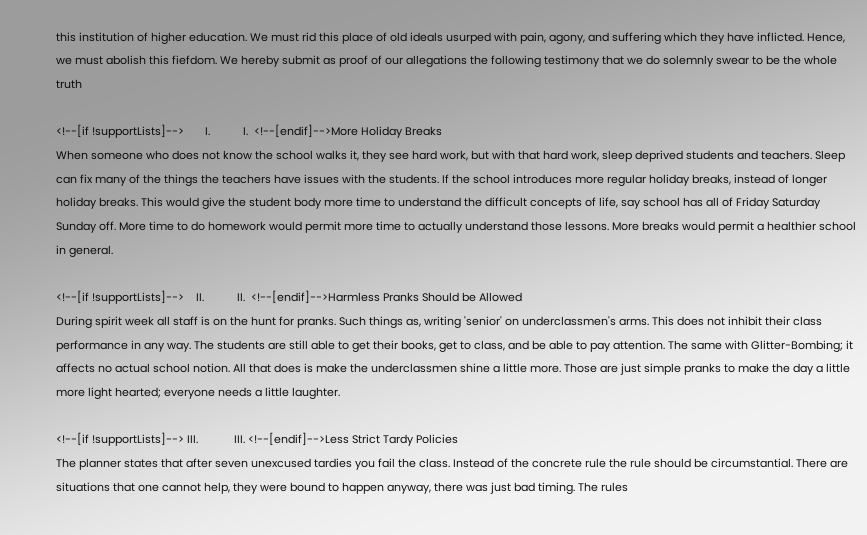this institution of higher education. We must rid this place of old ideals usurped with pain, agony, and suffering which they have inflicted. Hence, we must abolish this fiefdom. We hereby submit as proof of our allegations the following testimony that we do solemnly swear to be the whole truth

<!--[if !supportLists]-->       I.           I.  <!--[endif]-->More Holiday Breaks
When someone who does not know the school walks it, they see hard work, but with that hard work, sleep deprived students and teachers. Sleep can fix many of the things the teachers have issues with the students. If the school introduces more regular holiday breaks, instead of longer holiday breaks. This would give the student body more time to understand the difficult concepts of life, say school has all of Friday Saturday Sunday off. More time to do homework would permit more time to actually understand those lessons. More breaks would permit a healthier school in general.

<!--[if !supportLists]-->    II.           II.  <!--[endif]-->Harmless Pranks Should be Allowed
During spirit week all staff is on the hunt for pranks. Such things as, writing 'senior' on underclassmen's arms. This does not inhibit their class performance in any way. The students are still able to get their books, get to class, and be able to pay attention. The same with Glitter-Bombing; it affects no actual school notion. All that does is make the underclassmen shine a little more. Those are just simple pranks to make the day a little more light hearted; everyone needs a little laughter.

<!--[if !supportLists]--> III.            III. <!--[endif]-->Less Strict Tardy Policies
The planner states that after seven unexcused tardies you fail the class. Instead of the concrete rule the rule should be circumstantial. There are situations that one cannot help, they were bound to happen anyway, there was just bad timing. The rules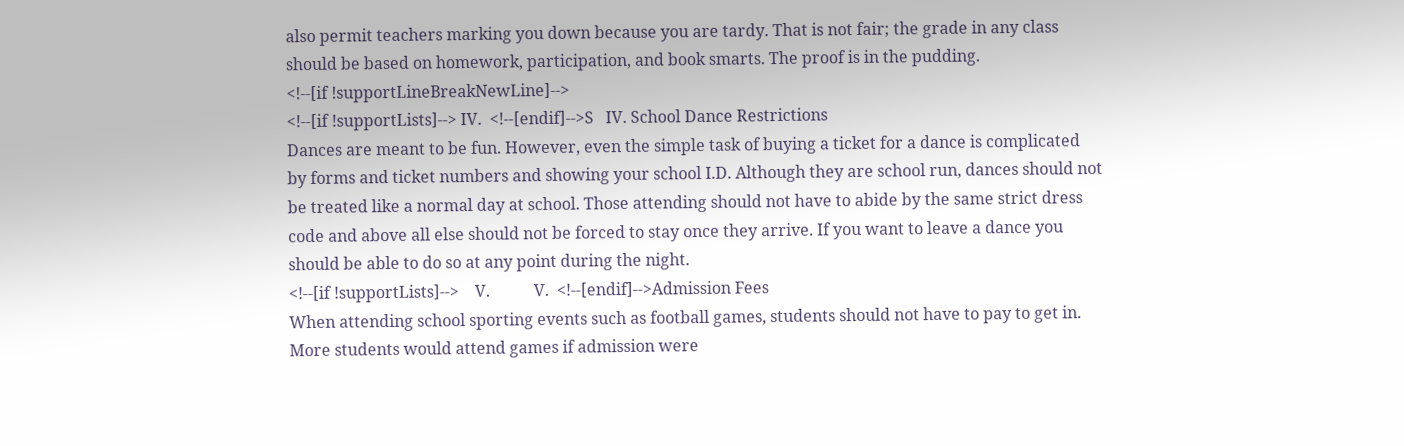also permit teachers marking you down because you are tardy. That is not fair; the grade in any class should be based on homework, participation, and book smarts. The proof is in the pudding.
<!--[if !supportLineBreakNewLine]-->
<!--[if !supportLists]--> IV.  <!--[endif]-->S   IV. School Dance Restrictions
Dances are meant to be fun. However, even the simple task of buying a ticket for a dance is complicated by forms and ticket numbers and showing your school I.D. Although they are school run, dances should not be treated like a normal day at school. Those attending should not have to abide by the same strict dress code and above all else should not be forced to stay once they arrive. If you want to leave a dance you should be able to do so at any point during the night.
<!--[if !supportLists]-->    V.           V.  <!--[endif]-->Admission Fees
When attending school sporting events such as football games, students should not have to pay to get in. More students would attend games if admission were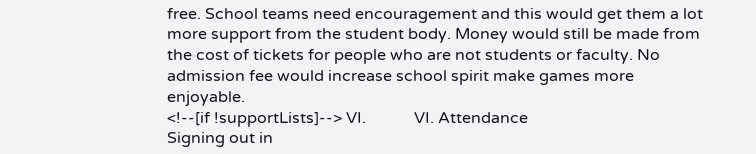free. School teams need encouragement and this would get them a lot more support from the student body. Money would still be made from the cost of tickets for people who are not students or faculty. No admission fee would increase school spirit make games more enjoyable.
<!--[if !supportLists]--> VI.            VI. Attendance
Signing out in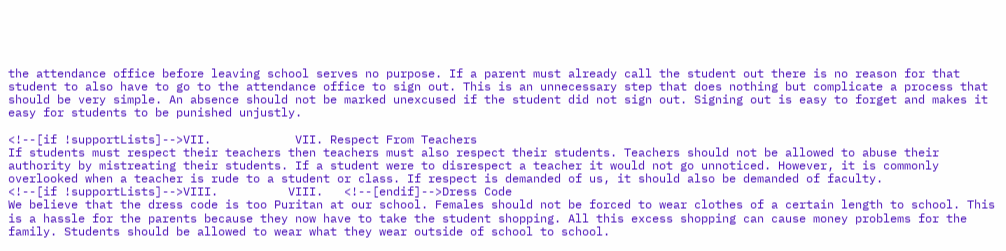the attendance office before leaving school serves no purpose. If a parent must already call the student out there is no reason for that student to also have to go to the attendance office to sign out. This is an unnecessary step that does nothing but complicate a process that should be very simple. An absence should not be marked unexcused if the student did not sign out. Signing out is easy to forget and makes it easy for students to be punished unjustly.

<!--[if !supportLists]-->VII.            VII. Respect From Teachers
If students must respect their teachers then teachers must also respect their students. Teachers should not be allowed to abuse their authority by mistreating their students. If a student were to disrespect a teacher it would not go unnoticed. However, it is commonly overlooked when a teacher is rude to a student or class. If respect is demanded of us, it should also be demanded of faculty.
<!--[if !supportLists]-->VIII.          VIII.   <!--[endif]-->Dress Code
We believe that the dress code is too Puritan at our school. Females should not be forced to wear clothes of a certain length to school. This is a hassle for the parents because they now have to take the student shopping. All this excess shopping can cause money problems for the family. Students should be allowed to wear what they wear outside of school to school.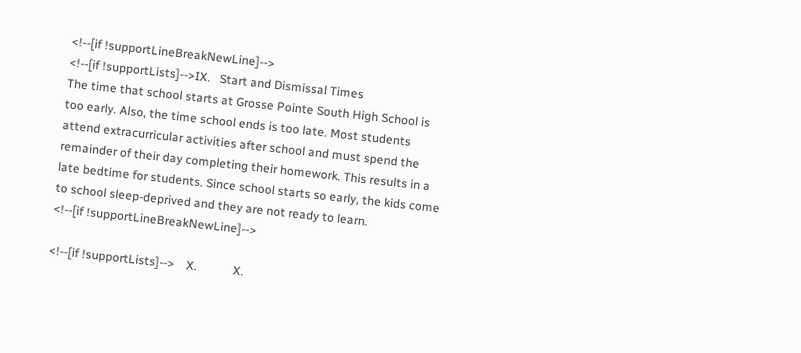<!--[if !supportLineBreakNewLine]-->
<!--[if !supportLists]-->IX.   Start and Dismissal Times                                                                                                                                         The time that school starts at Grosse Pointe South High School is too early. Also, the time school ends is too late. Most students attend extracurricular activities after school and must spend the remainder of their day completing their homework. This results in a late bedtime for students. Since school starts so early, the kids come to school sleep-deprived and they are not ready to learn.
<!--[if !supportLineBreakNewLine]-->

<!--[if !supportLists]-->    X.            X.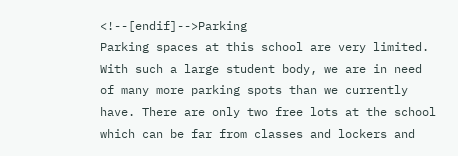<!--[endif]-->Parking
Parking spaces at this school are very limited. With such a large student body, we are in need of many more parking spots than we currently have. There are only two free lots at the school which can be far from classes and lockers and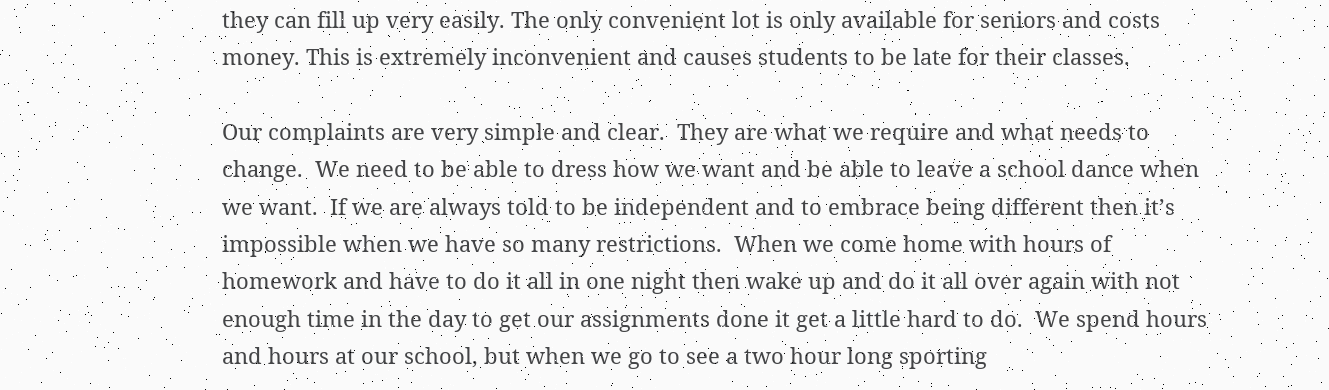they can fill up very easily. The only convenient lot is only available for seniors and costs money. This is extremely inconvenient and causes students to be late for their classes.

Our complaints are very simple and clear.  They are what we require and what needs to change.  We need to be able to dress how we want and be able to leave a school dance when we want.  If we are always told to be independent and to embrace being different then it’s impossible when we have so many restrictions.  When we come home with hours of homework and have to do it all in one night then wake up and do it all over again with not enough time in the day to get our assignments done it get a little hard to do.  We spend hours and hours at our school, but when we go to see a two hour long sporting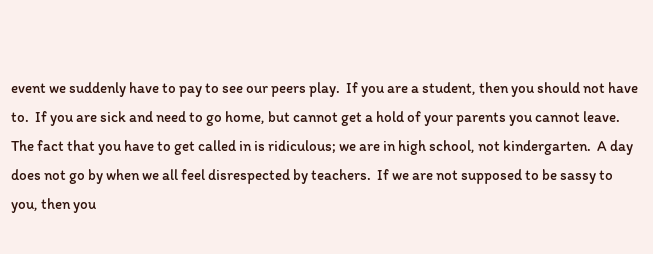event we suddenly have to pay to see our peers play.  If you are a student, then you should not have to.  If you are sick and need to go home, but cannot get a hold of your parents you cannot leave.  The fact that you have to get called in is ridiculous; we are in high school, not kindergarten.  A day does not go by when we all feel disrespected by teachers.  If we are not supposed to be sassy to you, then you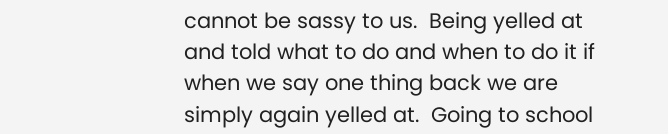cannot be sassy to us.  Being yelled at and told what to do and when to do it if when we say one thing back we are simply again yelled at.  Going to school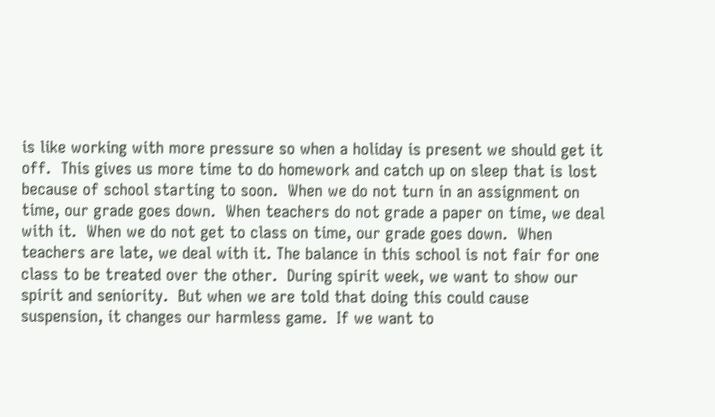is like working with more pressure so when a holiday is present we should get it off.  This gives us more time to do homework and catch up on sleep that is lost because of school starting to soon.  When we do not turn in an assignment on time, our grade goes down.  When teachers do not grade a paper on time, we deal with it.  When we do not get to class on time, our grade goes down.  When teachers are late, we deal with it. The balance in this school is not fair for one class to be treated over the other.  During spirit week, we want to show our spirit and seniority.  But when we are told that doing this could cause suspension, it changes our harmless game.  If we want to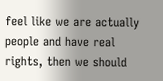feel like we are actually people and have real rights, then we should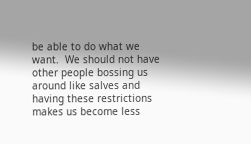be able to do what we want.  We should not have other people bossing us around like salves and having these restrictions makes us become less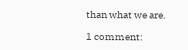than what we are.

1 comment: